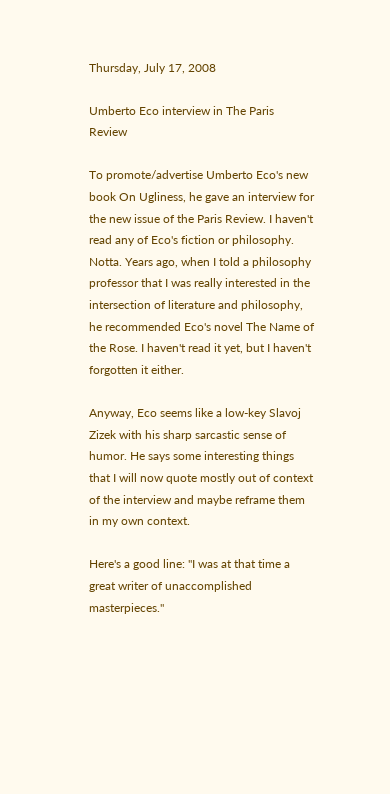Thursday, July 17, 2008

Umberto Eco interview in The Paris Review

To promote/advertise Umberto Eco's new book On Ugliness, he gave an interview for the new issue of the Paris Review. I haven't read any of Eco's fiction or philosophy. Notta. Years ago, when I told a philosophy professor that I was really interested in the intersection of literature and philosophy, he recommended Eco's novel The Name of the Rose. I haven't read it yet, but I haven't forgotten it either.

Anyway, Eco seems like a low-key Slavoj Zizek with his sharp sarcastic sense of humor. He says some interesting things that I will now quote mostly out of context of the interview and maybe reframe them in my own context.

Here's a good line: "I was at that time a great writer of unaccomplished masterpieces."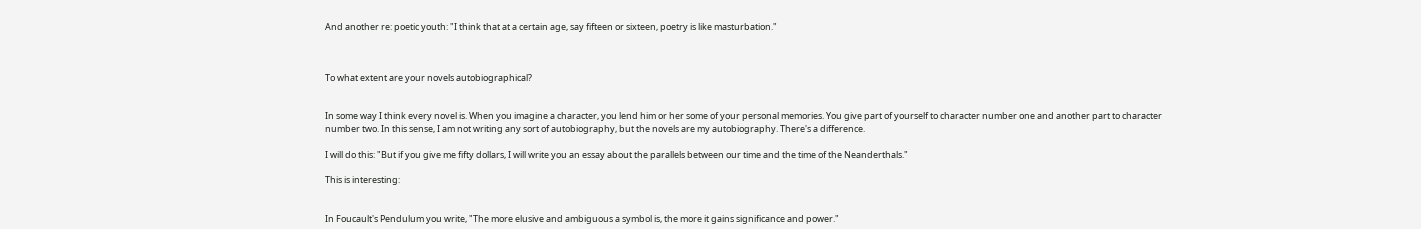And another re: poetic youth: "I think that at a certain age, say fifteen or sixteen, poetry is like masturbation."



To what extent are your novels autobiographical?


In some way I think every novel is. When you imagine a character, you lend him or her some of your personal memories. You give part of yourself to character number one and another part to character number two. In this sense, I am not writing any sort of autobiography, but the novels are my autobiography. There's a difference.

I will do this: "But if you give me fifty dollars, I will write you an essay about the parallels between our time and the time of the Neanderthals."

This is interesting:


In Foucault's Pendulum you write, "The more elusive and ambiguous a symbol is, the more it gains significance and power."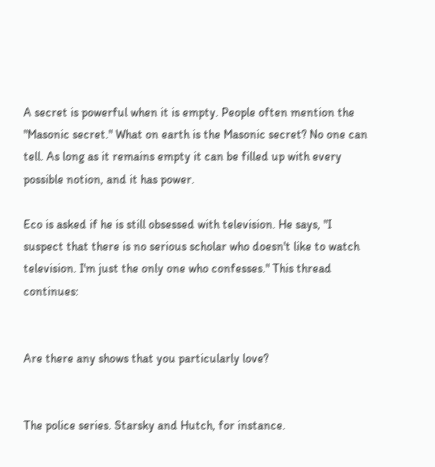A secret is powerful when it is empty. People often mention the "Masonic secret." What on earth is the Masonic secret? No one can tell. As long as it remains empty it can be filled up with every possible notion, and it has power.

Eco is asked if he is still obsessed with television. He says, "I suspect that there is no serious scholar who doesn't like to watch television. I'm just the only one who confesses." This thread continues:


Are there any shows that you particularly love?


The police series. Starsky and Hutch, for instance.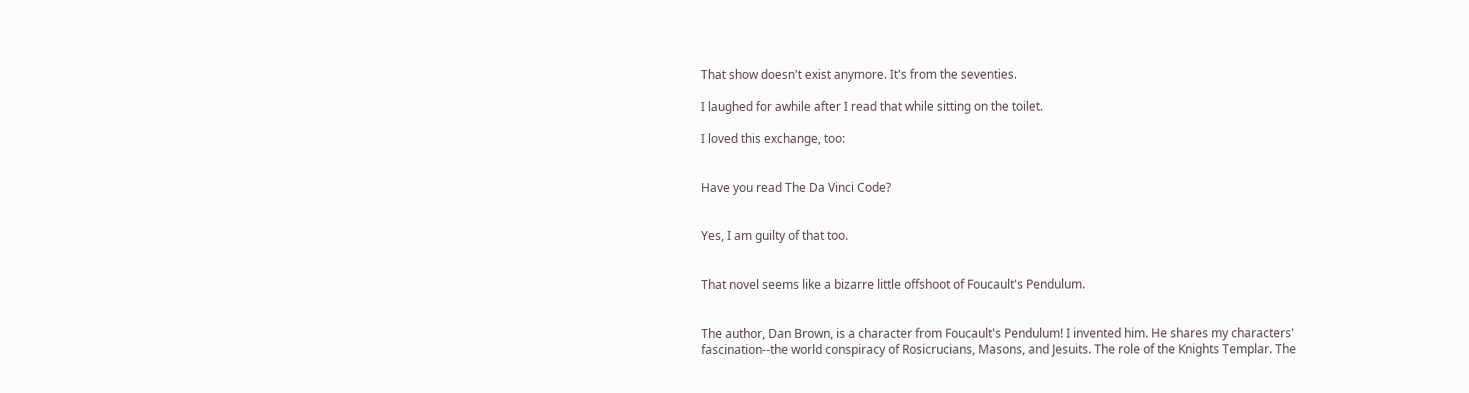That show doesn't exist anymore. It's from the seventies.

I laughed for awhile after I read that while sitting on the toilet.

I loved this exchange, too:


Have you read The Da Vinci Code?


Yes, I am guilty of that too.


That novel seems like a bizarre little offshoot of Foucault's Pendulum.


The author, Dan Brown, is a character from Foucault's Pendulum! I invented him. He shares my characters' fascination--the world conspiracy of Rosicrucians, Masons, and Jesuits. The role of the Knights Templar. The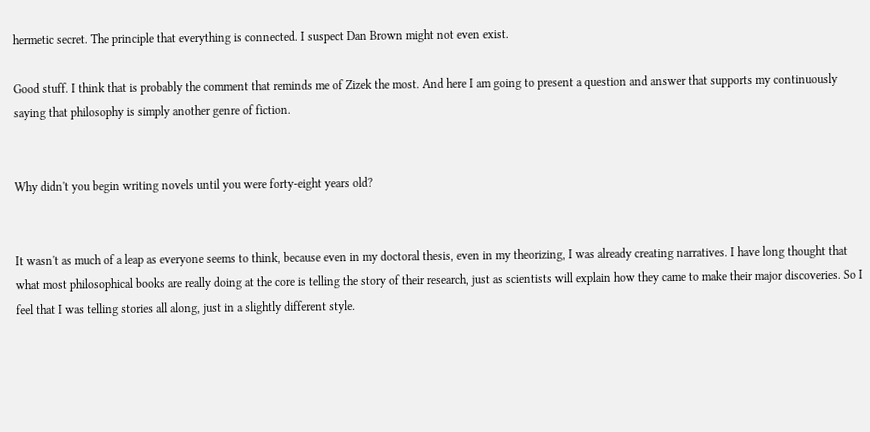hermetic secret. The principle that everything is connected. I suspect Dan Brown might not even exist.

Good stuff. I think that is probably the comment that reminds me of Zizek the most. And here I am going to present a question and answer that supports my continuously saying that philosophy is simply another genre of fiction.


Why didn't you begin writing novels until you were forty-eight years old?


It wasn't as much of a leap as everyone seems to think, because even in my doctoral thesis, even in my theorizing, I was already creating narratives. I have long thought that what most philosophical books are really doing at the core is telling the story of their research, just as scientists will explain how they came to make their major discoveries. So I feel that I was telling stories all along, just in a slightly different style.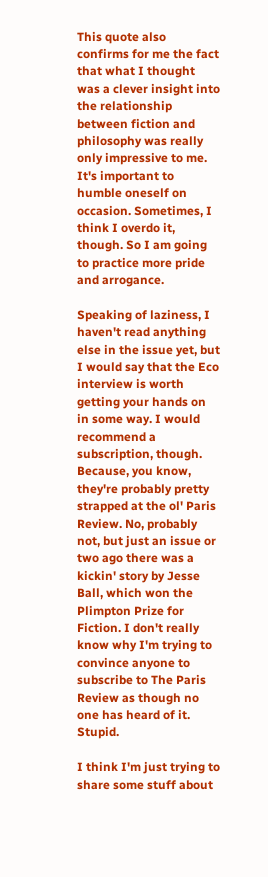This quote also confirms for me the fact that what I thought was a clever insight into the relationship between fiction and philosophy was really only impressive to me. It's important to humble oneself on occasion. Sometimes, I think I overdo it, though. So I am going to practice more pride and arrogance.

Speaking of laziness, I haven't read anything else in the issue yet, but I would say that the Eco interview is worth getting your hands on in some way. I would recommend a subscription, though. Because, you know, they're probably pretty strapped at the ol' Paris Review. No, probably not, but just an issue or two ago there was a kickin' story by Jesse Ball, which won the Plimpton Prize for Fiction. I don't really know why I'm trying to convince anyone to subscribe to The Paris Review as though no one has heard of it. Stupid.

I think I'm just trying to share some stuff about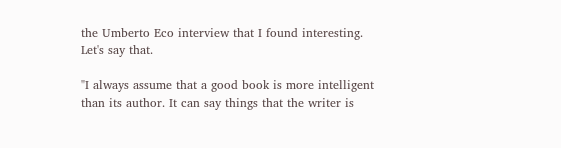the Umberto Eco interview that I found interesting. Let's say that.

"I always assume that a good book is more intelligent than its author. It can say things that the writer is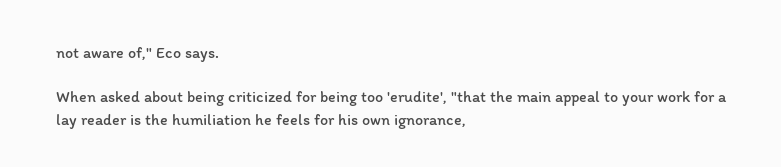not aware of," Eco says.

When asked about being criticized for being too 'erudite', "that the main appeal to your work for a lay reader is the humiliation he feels for his own ignorance,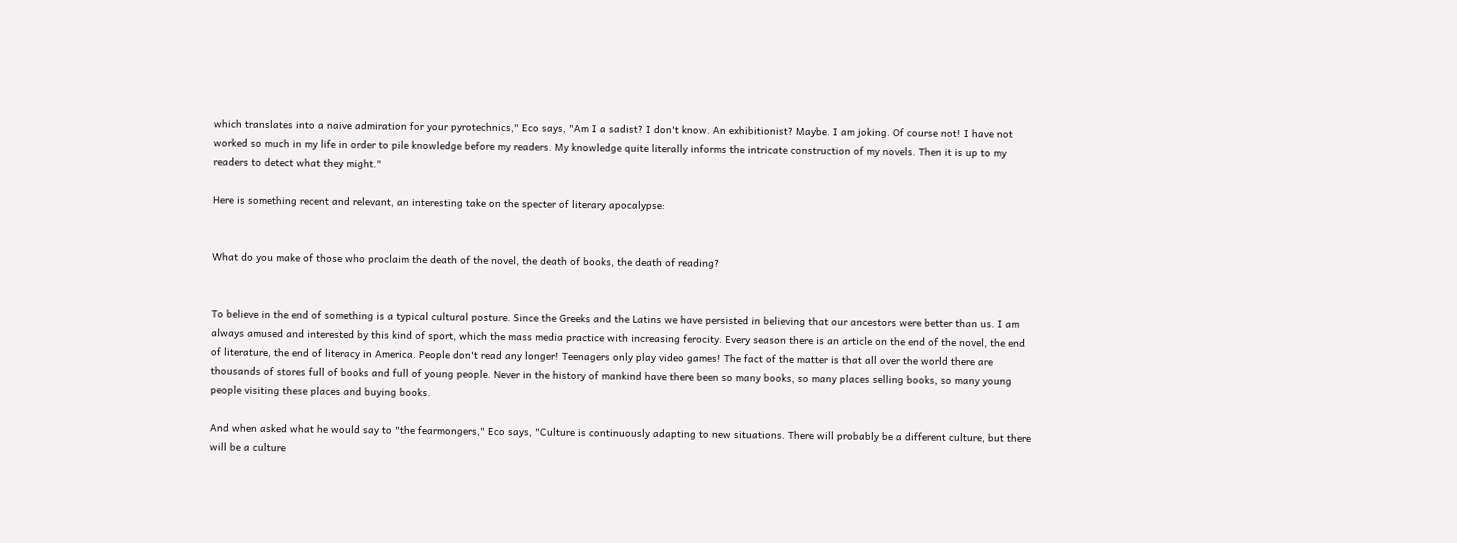which translates into a naive admiration for your pyrotechnics," Eco says, "Am I a sadist? I don't know. An exhibitionist? Maybe. I am joking. Of course not! I have not worked so much in my life in order to pile knowledge before my readers. My knowledge quite literally informs the intricate construction of my novels. Then it is up to my readers to detect what they might."

Here is something recent and relevant, an interesting take on the specter of literary apocalypse:


What do you make of those who proclaim the death of the novel, the death of books, the death of reading?


To believe in the end of something is a typical cultural posture. Since the Greeks and the Latins we have persisted in believing that our ancestors were better than us. I am always amused and interested by this kind of sport, which the mass media practice with increasing ferocity. Every season there is an article on the end of the novel, the end of literature, the end of literacy in America. People don't read any longer! Teenagers only play video games! The fact of the matter is that all over the world there are thousands of stores full of books and full of young people. Never in the history of mankind have there been so many books, so many places selling books, so many young people visiting these places and buying books.

And when asked what he would say to "the fearmongers," Eco says, "Culture is continuously adapting to new situations. There will probably be a different culture, but there will be a culture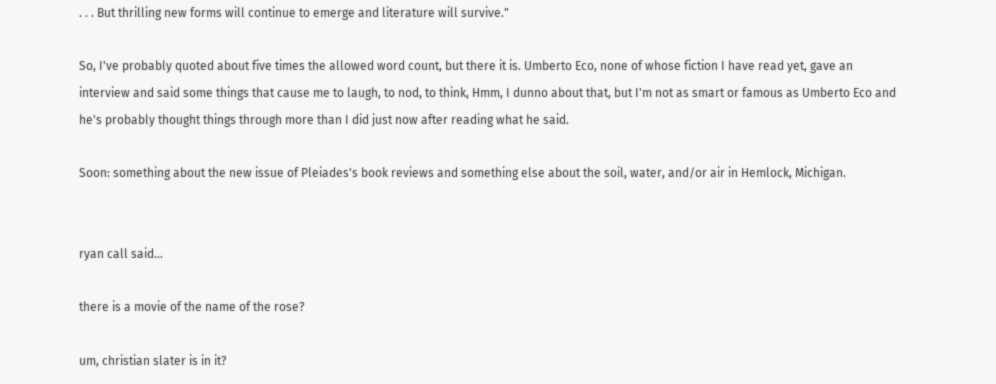. . . But thrilling new forms will continue to emerge and literature will survive."

So, I've probably quoted about five times the allowed word count, but there it is. Umberto Eco, none of whose fiction I have read yet, gave an interview and said some things that cause me to laugh, to nod, to think, Hmm, I dunno about that, but I'm not as smart or famous as Umberto Eco and he's probably thought things through more than I did just now after reading what he said.

Soon: something about the new issue of Pleiades's book reviews and something else about the soil, water, and/or air in Hemlock, Michigan.


ryan call said...

there is a movie of the name of the rose?

um, christian slater is in it?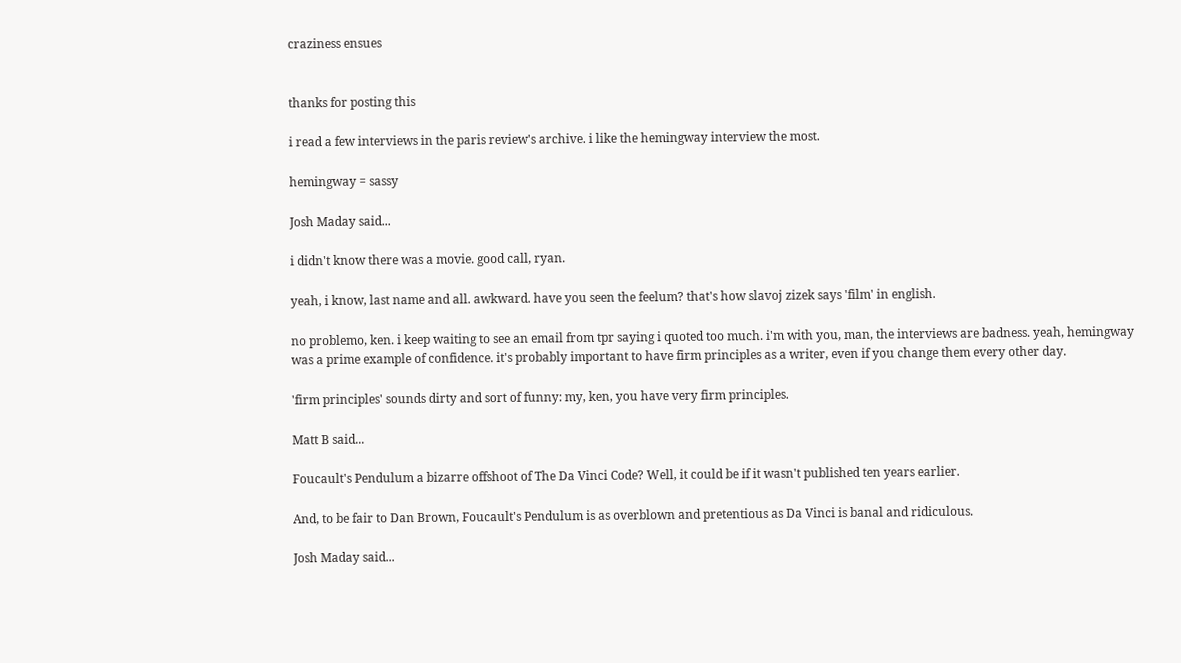craziness ensues


thanks for posting this

i read a few interviews in the paris review's archive. i like the hemingway interview the most.

hemingway = sassy

Josh Maday said...

i didn't know there was a movie. good call, ryan.

yeah, i know, last name and all. awkward. have you seen the feelum? that's how slavoj zizek says 'film' in english.

no problemo, ken. i keep waiting to see an email from tpr saying i quoted too much. i'm with you, man, the interviews are badness. yeah, hemingway was a prime example of confidence. it's probably important to have firm principles as a writer, even if you change them every other day.

'firm principles' sounds dirty and sort of funny: my, ken, you have very firm principles.

Matt B said...

Foucault's Pendulum a bizarre offshoot of The Da Vinci Code? Well, it could be if it wasn't published ten years earlier.

And, to be fair to Dan Brown, Foucault's Pendulum is as overblown and pretentious as Da Vinci is banal and ridiculous.

Josh Maday said...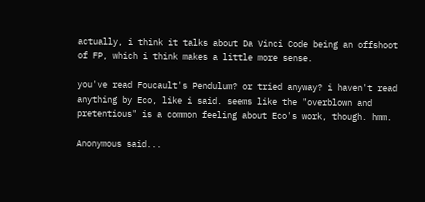actually, i think it talks about Da Vinci Code being an offshoot of FP, which i think makes a little more sense.

you've read Foucault's Pendulum? or tried anyway? i haven't read anything by Eco, like i said. seems like the "overblown and pretentious" is a common feeling about Eco's work, though. hmm.

Anonymous said...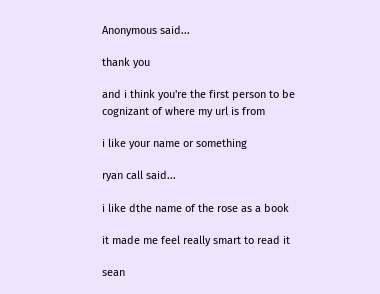Anonymous said...

thank you

and i think you're the first person to be cognizant of where my url is from

i like your name or something

ryan call said...

i like dthe name of the rose as a book

it made me feel really smart to read it

sean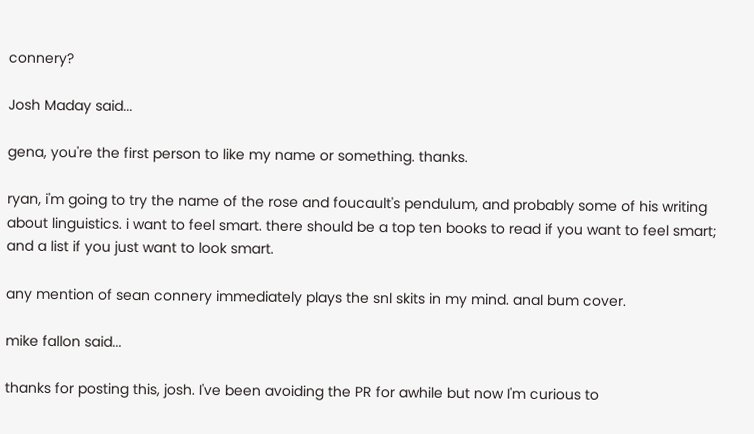connery?

Josh Maday said...

gena, you're the first person to like my name or something. thanks.

ryan, i'm going to try the name of the rose and foucault's pendulum, and probably some of his writing about linguistics. i want to feel smart. there should be a top ten books to read if you want to feel smart; and a list if you just want to look smart.

any mention of sean connery immediately plays the snl skits in my mind. anal bum cover.

mike fallon said...

thanks for posting this, josh. I've been avoiding the PR for awhile but now I'm curious to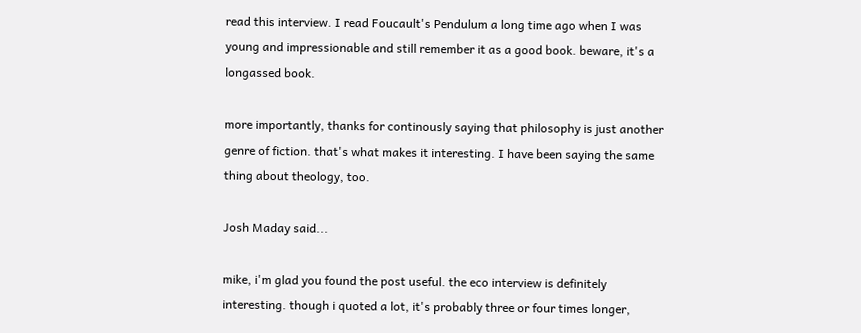read this interview. I read Foucault's Pendulum a long time ago when I was young and impressionable and still remember it as a good book. beware, it's a longassed book.

more importantly, thanks for continously saying that philosophy is just another genre of fiction. that's what makes it interesting. I have been saying the same thing about theology, too.

Josh Maday said...

mike, i'm glad you found the post useful. the eco interview is definitely interesting. though i quoted a lot, it's probably three or four times longer,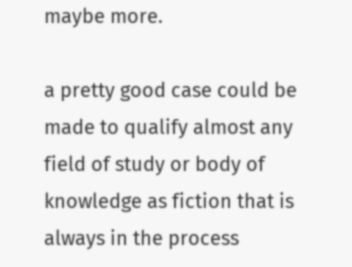maybe more.

a pretty good case could be made to qualify almost any field of study or body of knowledge as fiction that is always in the process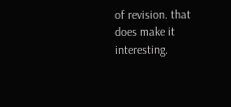of revision. that does make it interesting.